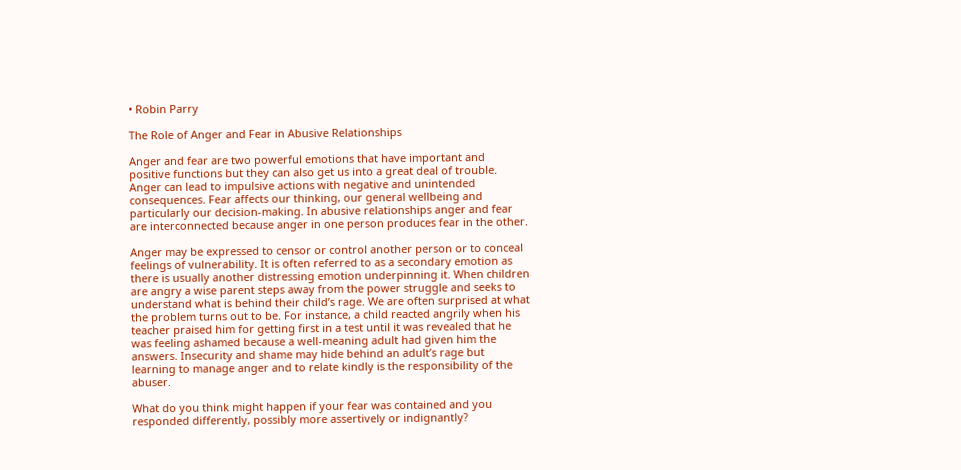• Robin Parry

The Role of Anger and Fear in Abusive Relationships

Anger and fear are two powerful emotions that have important and positive functions but they can also get us into a great deal of trouble. Anger can lead to impulsive actions with negative and unintended consequences. Fear affects our thinking, our general wellbeing and particularly our decision-making. In abusive relationships anger and fear are interconnected because anger in one person produces fear in the other.

Anger may be expressed to censor or control another person or to conceal feelings of vulnerability. It is often referred to as a secondary emotion as there is usually another distressing emotion underpinning it. When children are angry a wise parent steps away from the power struggle and seeks to understand what is behind their child’s rage. We are often surprised at what the problem turns out to be. For instance, a child reacted angrily when his teacher praised him for getting first in a test until it was revealed that he was feeling ashamed because a well-meaning adult had given him the answers. Insecurity and shame may hide behind an adult’s rage but learning to manage anger and to relate kindly is the responsibility of the abuser.

What do you think might happen if your fear was contained and you responded differently, possibly more assertively or indignantly?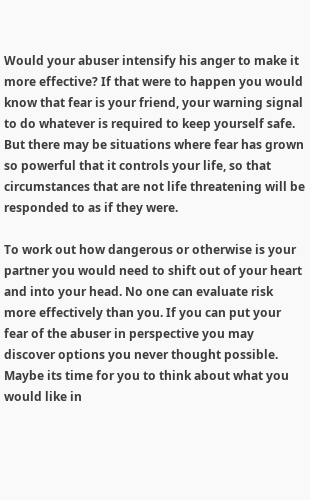Would your abuser intensify his anger to make it more effective? If that were to happen you would know that fear is your friend, your warning signal to do whatever is required to keep yourself safe. But there may be situations where fear has grown so powerful that it controls your life, so that circumstances that are not life threatening will be responded to as if they were.

To work out how dangerous or otherwise is your partner you would need to shift out of your heart and into your head. No one can evaluate risk more effectively than you. If you can put your fear of the abuser in perspective you may discover options you never thought possible. Maybe its time for you to think about what you would like in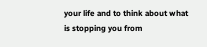your life and to think about what is stopping you from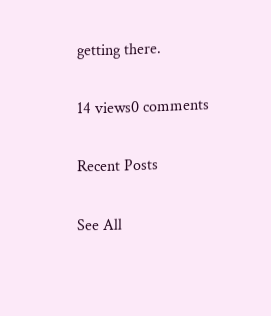getting there.

14 views0 comments

Recent Posts

See All